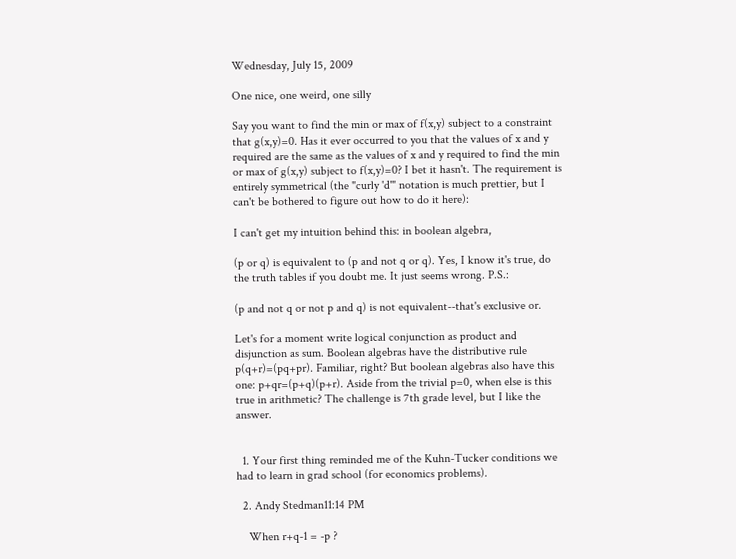Wednesday, July 15, 2009

One nice, one weird, one silly

Say you want to find the min or max of f(x,y) subject to a constraint that g(x,y)=0. Has it ever occurred to you that the values of x and y required are the same as the values of x and y required to find the min or max of g(x,y) subject to f(x,y)=0? I bet it hasn't. The requirement is entirely symmetrical (the "curly 'd'" notation is much prettier, but I can't be bothered to figure out how to do it here):

I can't get my intuition behind this: in boolean algebra,

(p or q) is equivalent to (p and not q or q). Yes, I know it's true, do the truth tables if you doubt me. It just seems wrong. P.S.:

(p and not q or not p and q) is not equivalent--that's exclusive or.

Let's for a moment write logical conjunction as product and disjunction as sum. Boolean algebras have the distributive rule p(q+r)=(pq+pr). Familiar, right? But boolean algebras also have this one: p+qr=(p+q)(p+r). Aside from the trivial p=0, when else is this true in arithmetic? The challenge is 7th grade level, but I like the answer.


  1. Your first thing reminded me of the Kuhn-Tucker conditions we had to learn in grad school (for economics problems).

  2. Andy Stedman11:14 PM

    When r+q-1 = -p ?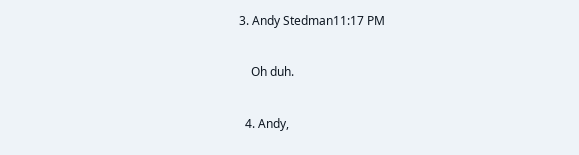3. Andy Stedman11:17 PM

    Oh duh.

  4. Andy,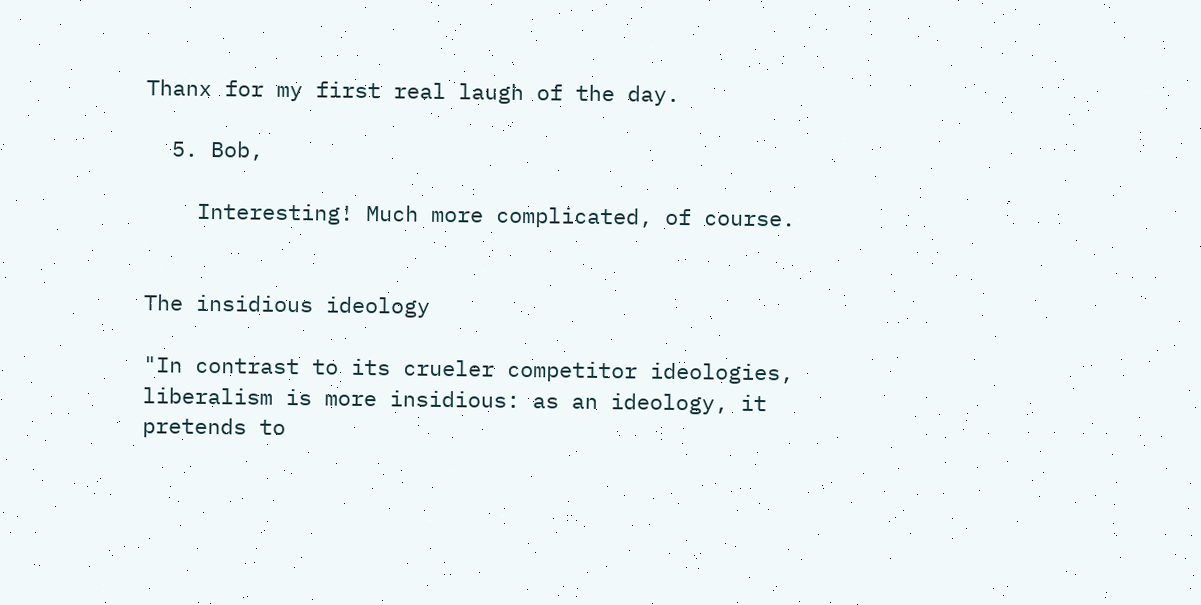Thanx for my first real laugh of the day.

  5. Bob,

    Interesting! Much more complicated, of course.


The insidious ideology

"In contrast to its crueler competitor ideologies, liberalism is more insidious: as an ideology, it pretends to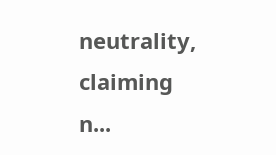neutrality, claiming n...